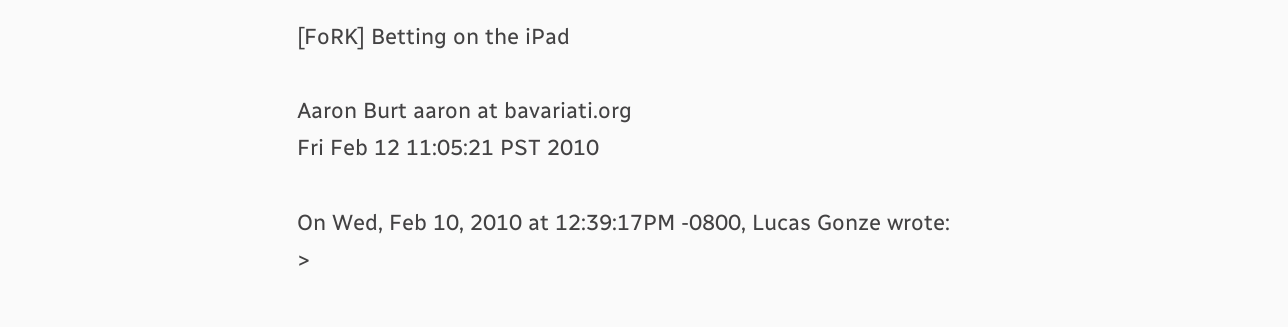[FoRK] Betting on the iPad

Aaron Burt aaron at bavariati.org
Fri Feb 12 11:05:21 PST 2010

On Wed, Feb 10, 2010 at 12:39:17PM -0800, Lucas Gonze wrote:
>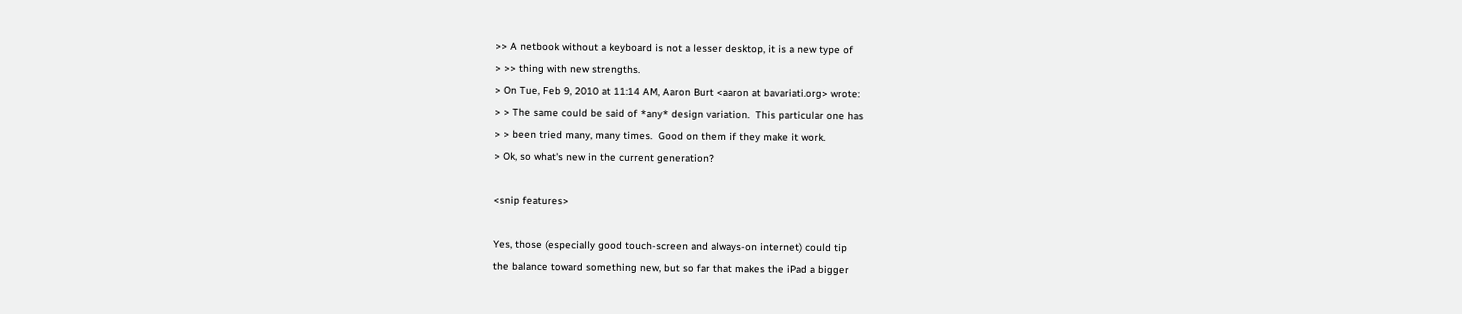>> A netbook without a keyboard is not a lesser desktop, it is a new type of
> >> thing with new strengths.
> On Tue, Feb 9, 2010 at 11:14 AM, Aaron Burt <aaron at bavariati.org> wrote:
> > The same could be said of *any* design variation.  This particular one has
> > been tried many, many times.  Good on them if they make it work.
> Ok, so what's new in the current generation?

<snip features>

Yes, those (especially good touch-screen and always-on internet) could tip
the balance toward something new, but so far that makes the iPad a bigger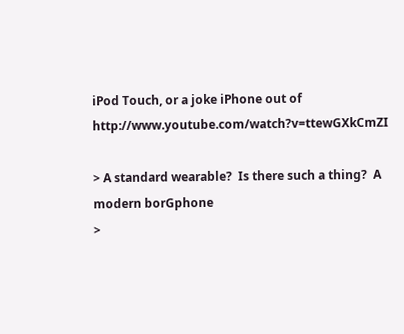iPod Touch, or a joke iPhone out of http://www.youtube.com/watch?v=ttewGXkCmZI

> A standard wearable?  Is there such a thing?  A modern borGphone
>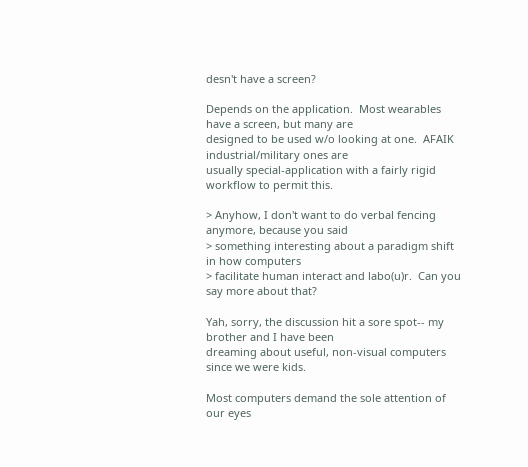desn't have a screen?

Depends on the application.  Most wearables have a screen, but many are
designed to be used w/o looking at one.  AFAIK industrial/military ones are
usually special-application with a fairly rigid workflow to permit this.

> Anyhow, I don't want to do verbal fencing anymore, because you said
> something interesting about a paradigm shift in how computers
> facilitate human interact and labo(u)r.  Can you say more about that?

Yah, sorry, the discussion hit a sore spot-- my brother and I have been
dreaming about useful, non-visual computers since we were kids.

Most computers demand the sole attention of our eyes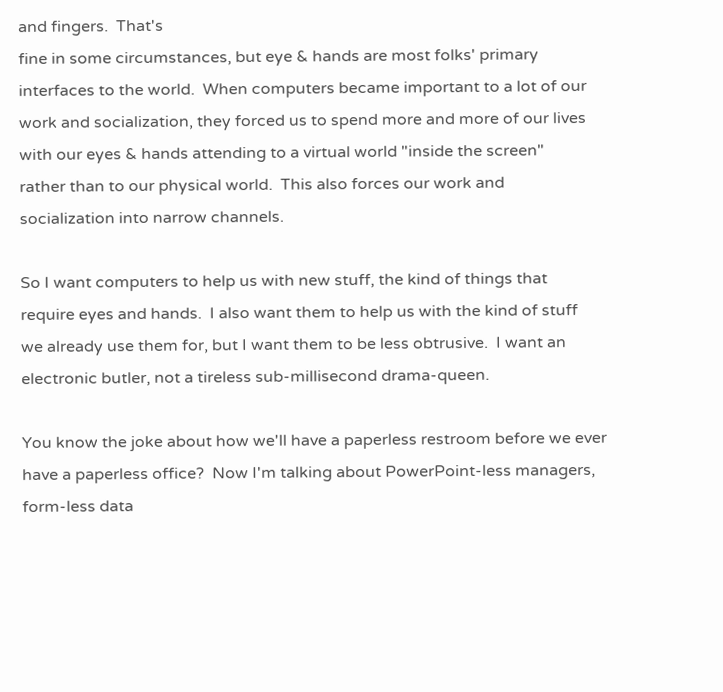and fingers.  That's
fine in some circumstances, but eye & hands are most folks' primary
interfaces to the world.  When computers became important to a lot of our
work and socialization, they forced us to spend more and more of our lives
with our eyes & hands attending to a virtual world "inside the screen"
rather than to our physical world.  This also forces our work and
socialization into narrow channels.

So I want computers to help us with new stuff, the kind of things that
require eyes and hands.  I also want them to help us with the kind of stuff
we already use them for, but I want them to be less obtrusive.  I want an
electronic butler, not a tireless sub-millisecond drama-queen.

You know the joke about how we'll have a paperless restroom before we ever
have a paperless office?  Now I'm talking about PowerPoint-less managers,
form-less data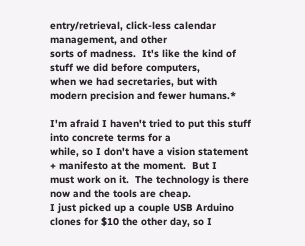entry/retrieval, click-less calendar management, and other
sorts of madness.  It's like the kind of stuff we did before computers,
when we had secretaries, but with modern precision and fewer humans.*

I'm afraid I haven't tried to put this stuff into concrete terms for a
while, so I don't have a vision statement + manifesto at the moment.  But I
must work on it.  The technology is there now and the tools are cheap.
I just picked up a couple USB Arduino clones for $10 the other day, so I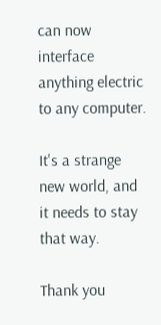can now interface anything electric to any computer.

It's a strange new world, and it needs to stay that way.

Thank you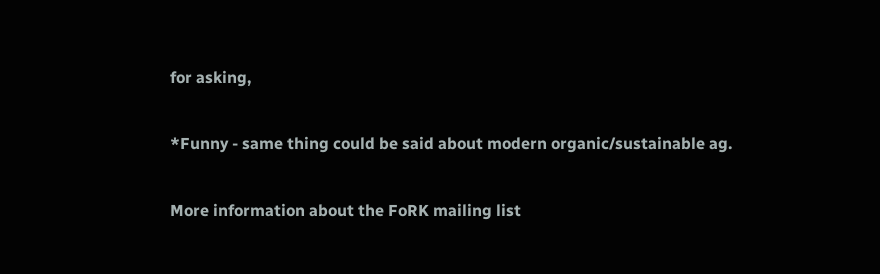for asking,

*Funny - same thing could be said about modern organic/sustainable ag.

More information about the FoRK mailing list